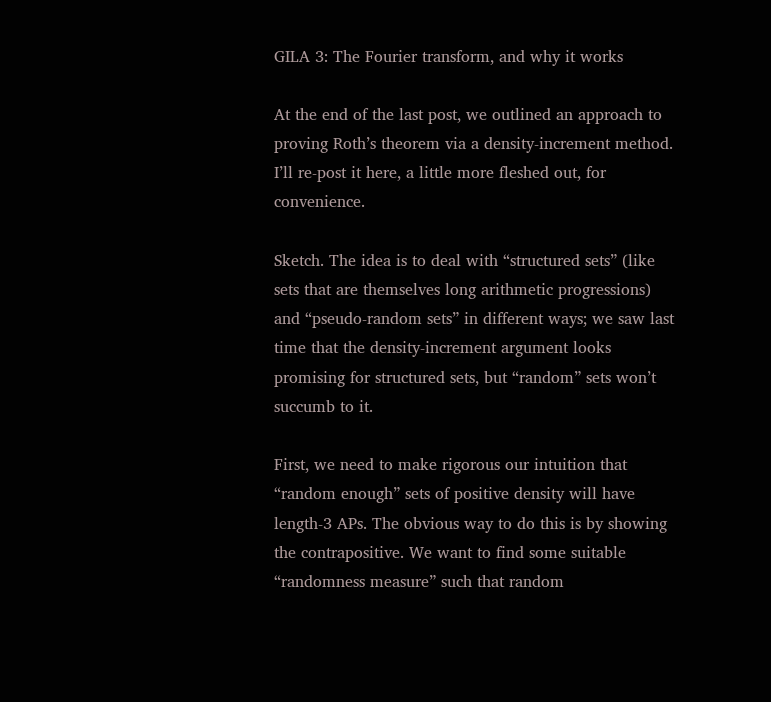GILA 3: The Fourier transform, and why it works

At the end of the last post, we outlined an approach to proving Roth’s theorem via a density-increment method. I’ll re-post it here, a little more fleshed out, for convenience.

Sketch. The idea is to deal with “structured sets” (like sets that are themselves long arithmetic progressions) and “pseudo-random sets” in different ways; we saw last time that the density-increment argument looks promising for structured sets, but “random” sets won’t succumb to it.

First, we need to make rigorous our intuition that “random enough” sets of positive density will have length-3 APs. The obvious way to do this is by showing the contrapositive. We want to find some suitable “randomness measure” such that random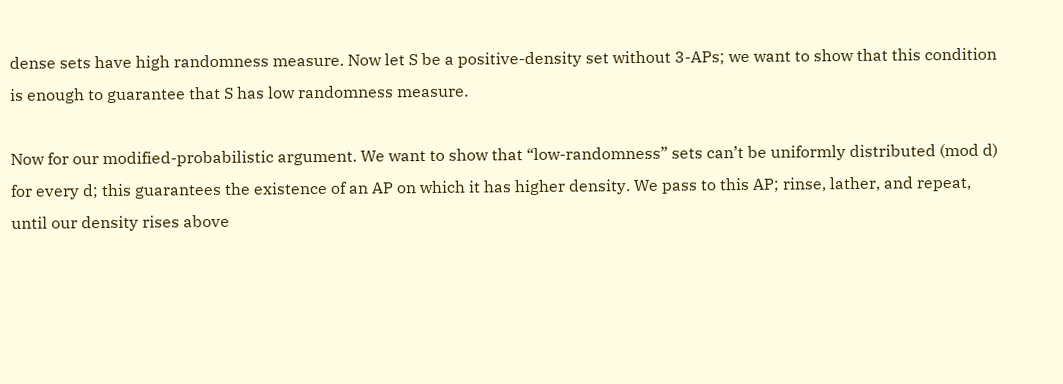dense sets have high randomness measure. Now let S be a positive-density set without 3-APs; we want to show that this condition is enough to guarantee that S has low randomness measure.

Now for our modified-probabilistic argument. We want to show that “low-randomness” sets can’t be uniformly distributed (mod d) for every d; this guarantees the existence of an AP on which it has higher density. We pass to this AP; rinse, lather, and repeat, until our density rises above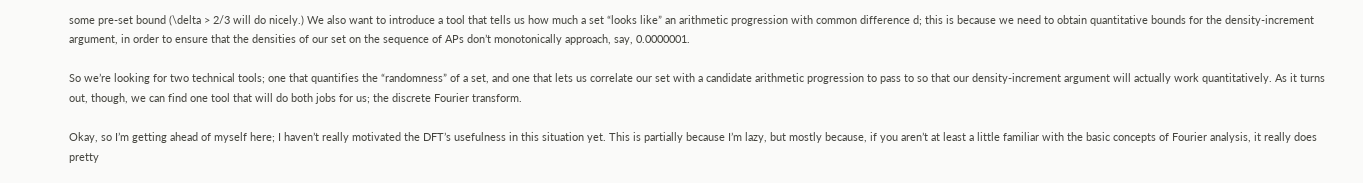some pre-set bound (\delta > 2/3 will do nicely.) We also want to introduce a tool that tells us how much a set “looks like” an arithmetic progression with common difference d; this is because we need to obtain quantitative bounds for the density-increment argument, in order to ensure that the densities of our set on the sequence of APs don’t monotonically approach, say, 0.0000001.

So we’re looking for two technical tools; one that quantifies the “randomness” of a set, and one that lets us correlate our set with a candidate arithmetic progression to pass to so that our density-increment argument will actually work quantitatively. As it turns out, though, we can find one tool that will do both jobs for us; the discrete Fourier transform.

Okay, so I’m getting ahead of myself here; I haven’t really motivated the DFT’s usefulness in this situation yet. This is partially because I’m lazy, but mostly because, if you aren’t at least a little familiar with the basic concepts of Fourier analysis, it really does pretty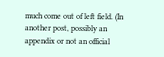much come out of left field. (In another post, possibly an appendix or not an official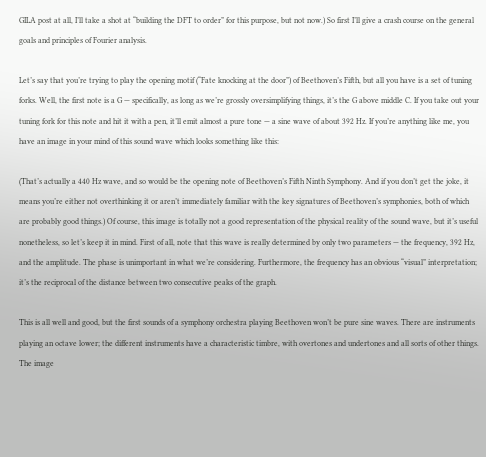GILA post at all, I’ll take a shot at “building the DFT to order” for this purpose, but not now.) So first I’ll give a crash course on the general goals and principles of Fourier analysis.

Let’s say that you’re trying to play the opening motif (“Fate knocking at the door”) of Beethoven’s Fifth, but all you have is a set of tuning forks. Well, the first note is a G — specifically, as long as we’re grossly oversimplifying things, it’s the G above middle C. If you take out your tuning fork for this note and hit it with a pen, it’ll emit almost a pure tone — a sine wave of about 392 Hz. If you’re anything like me, you have an image in your mind of this sound wave which looks something like this:

(That’s actually a 440 Hz wave, and so would be the opening note of Beethoven’s Fifth Ninth Symphony. And if you don’t get the joke, it means you’re either not overthinking it or aren’t immediately familiar with the key signatures of Beethoven’s symphonies, both of which are probably good things.) Of course, this image is totally not a good representation of the physical reality of the sound wave, but it’s useful nonetheless, so let’s keep it in mind. First of all, note that this wave is really determined by only two parameters — the frequency, 392 Hz, and the amplitude. The phase is unimportant in what we’re considering. Furthermore, the frequency has an obvious “visual” interpretation; it’s the reciprocal of the distance between two consecutive peaks of the graph.

This is all well and good, but the first sounds of a symphony orchestra playing Beethoven won’t be pure sine waves. There are instruments playing an octave lower; the different instruments have a characteristic timbre, with overtones and undertones and all sorts of other things. The image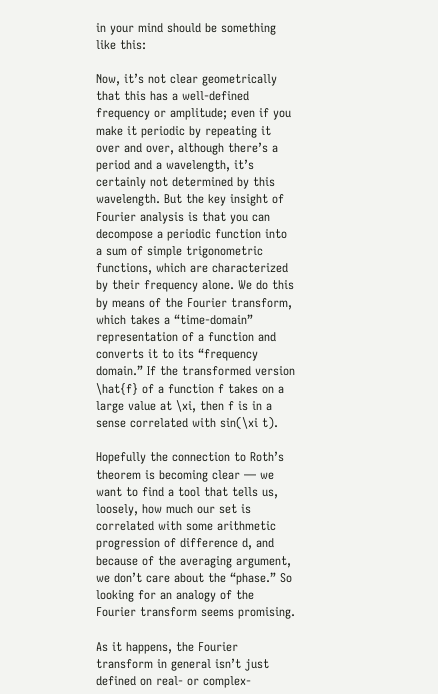in your mind should be something like this:

Now, it’s not clear geometrically that this has a well-defined frequency or amplitude; even if you make it periodic by repeating it over and over, although there’s a period and a wavelength, it’s certainly not determined by this wavelength. But the key insight of Fourier analysis is that you can decompose a periodic function into a sum of simple trigonometric functions, which are characterized by their frequency alone. We do this by means of the Fourier transform, which takes a “time-domain” representation of a function and converts it to its “frequency domain.” If the transformed version \hat{f} of a function f takes on a large value at \xi, then f is in a sense correlated with sin(\xi t).

Hopefully the connection to Roth’s theorem is becoming clear — we want to find a tool that tells us, loosely, how much our set is correlated with some arithmetic progression of difference d, and because of the averaging argument, we don’t care about the “phase.” So looking for an analogy of the Fourier transform seems promising.

As it happens, the Fourier transform in general isn’t just defined on real- or complex-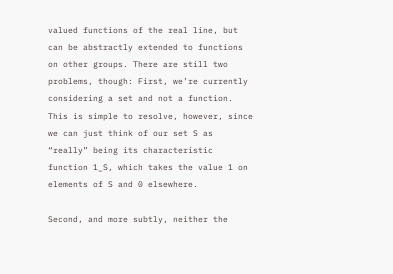valued functions of the real line, but can be abstractly extended to functions on other groups. There are still two problems, though: First, we’re currently considering a set and not a function. This is simple to resolve, however, since we can just think of our set S as “really” being its characteristic function 1_S, which takes the value 1 on elements of S and 0 elsewhere.

Second, and more subtly, neither the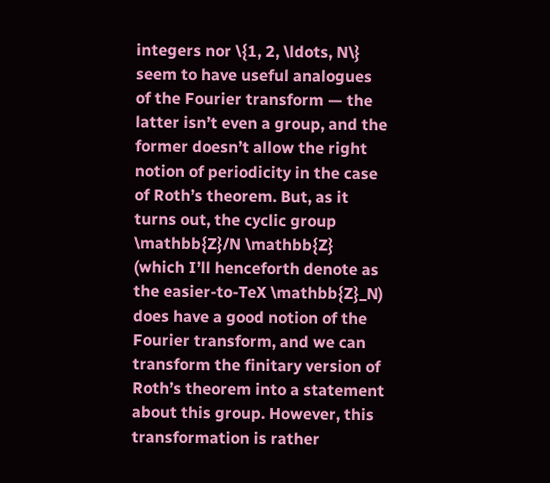integers nor \{1, 2, \ldots, N\} seem to have useful analogues of the Fourier transform — the latter isn’t even a group, and the former doesn’t allow the right notion of periodicity in the case of Roth’s theorem. But, as it turns out, the cyclic group \mathbb{Z}/N \mathbb{Z} (which I’ll henceforth denote as the easier-to-TeX \mathbb{Z}_N) does have a good notion of the Fourier transform, and we can transform the finitary version of Roth’s theorem into a statement about this group. However, this transformation is rather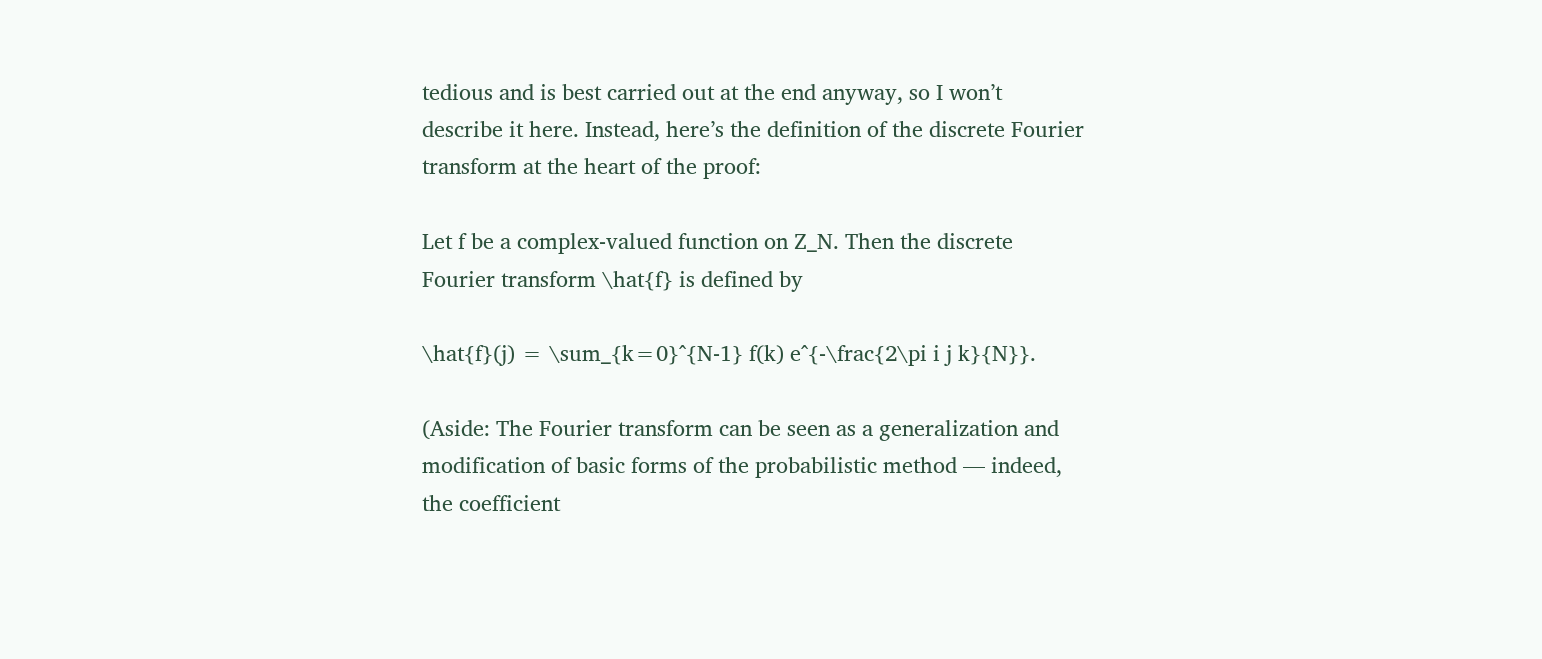tedious and is best carried out at the end anyway, so I won’t describe it here. Instead, here’s the definition of the discrete Fourier transform at the heart of the proof:

Let f be a complex-valued function on Z_N. Then the discrete Fourier transform \hat{f} is defined by

\hat{f}(j) = \sum_{k=0}^{N-1} f(k) e^{-\frac{2\pi i j k}{N}}.

(Aside: The Fourier transform can be seen as a generalization and modification of basic forms of the probabilistic method — indeed, the coefficient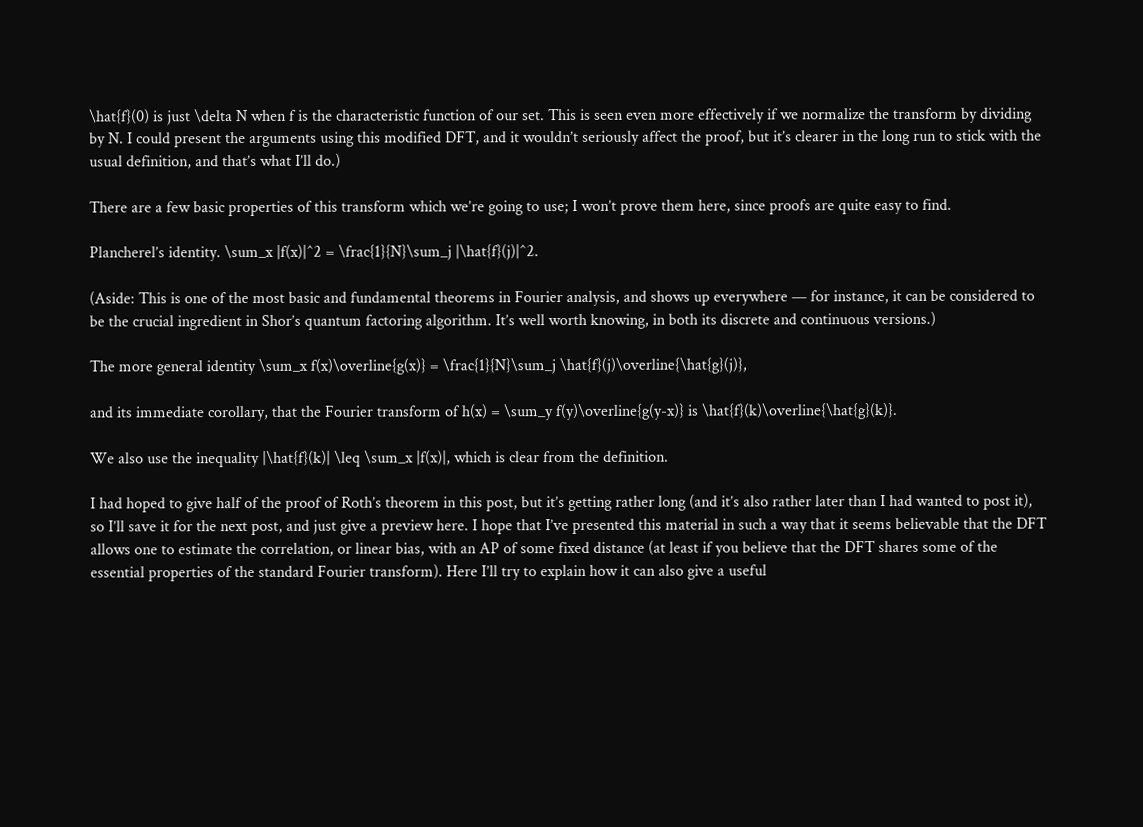\hat{f}(0) is just \delta N when f is the characteristic function of our set. This is seen even more effectively if we normalize the transform by dividing by N. I could present the arguments using this modified DFT, and it wouldn’t seriously affect the proof, but it’s clearer in the long run to stick with the usual definition, and that’s what I’ll do.)

There are a few basic properties of this transform which we’re going to use; I won’t prove them here, since proofs are quite easy to find.

Plancherel’s identity. \sum_x |f(x)|^2 = \frac{1}{N}\sum_j |\hat{f}(j)|^2.

(Aside: This is one of the most basic and fundamental theorems in Fourier analysis, and shows up everywhere — for instance, it can be considered to be the crucial ingredient in Shor’s quantum factoring algorithm. It’s well worth knowing, in both its discrete and continuous versions.)

The more general identity \sum_x f(x)\overline{g(x)} = \frac{1}{N}\sum_j \hat{f}(j)\overline{\hat{g}(j)},

and its immediate corollary, that the Fourier transform of h(x) = \sum_y f(y)\overline{g(y-x)} is \hat{f}(k)\overline{\hat{g}(k)}.

We also use the inequality |\hat{f}(k)| \leq \sum_x |f(x)|, which is clear from the definition.

I had hoped to give half of the proof of Roth’s theorem in this post, but it’s getting rather long (and it’s also rather later than I had wanted to post it), so I’ll save it for the next post, and just give a preview here. I hope that I’ve presented this material in such a way that it seems believable that the DFT allows one to estimate the correlation, or linear bias, with an AP of some fixed distance (at least if you believe that the DFT shares some of the essential properties of the standard Fourier transform). Here I’ll try to explain how it can also give a useful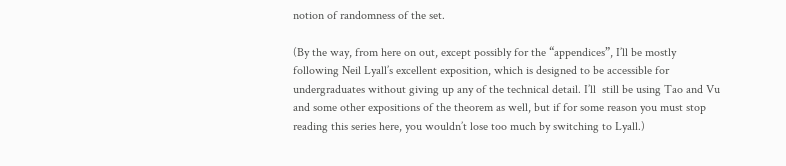notion of randomness of the set.

(By the way, from here on out, except possibly for the “appendices”, I’ll be mostly following Neil Lyall’s excellent exposition, which is designed to be accessible for undergraduates without giving up any of the technical detail. I’ll  still be using Tao and Vu and some other expositions of the theorem as well, but if for some reason you must stop reading this series here, you wouldn’t lose too much by switching to Lyall.)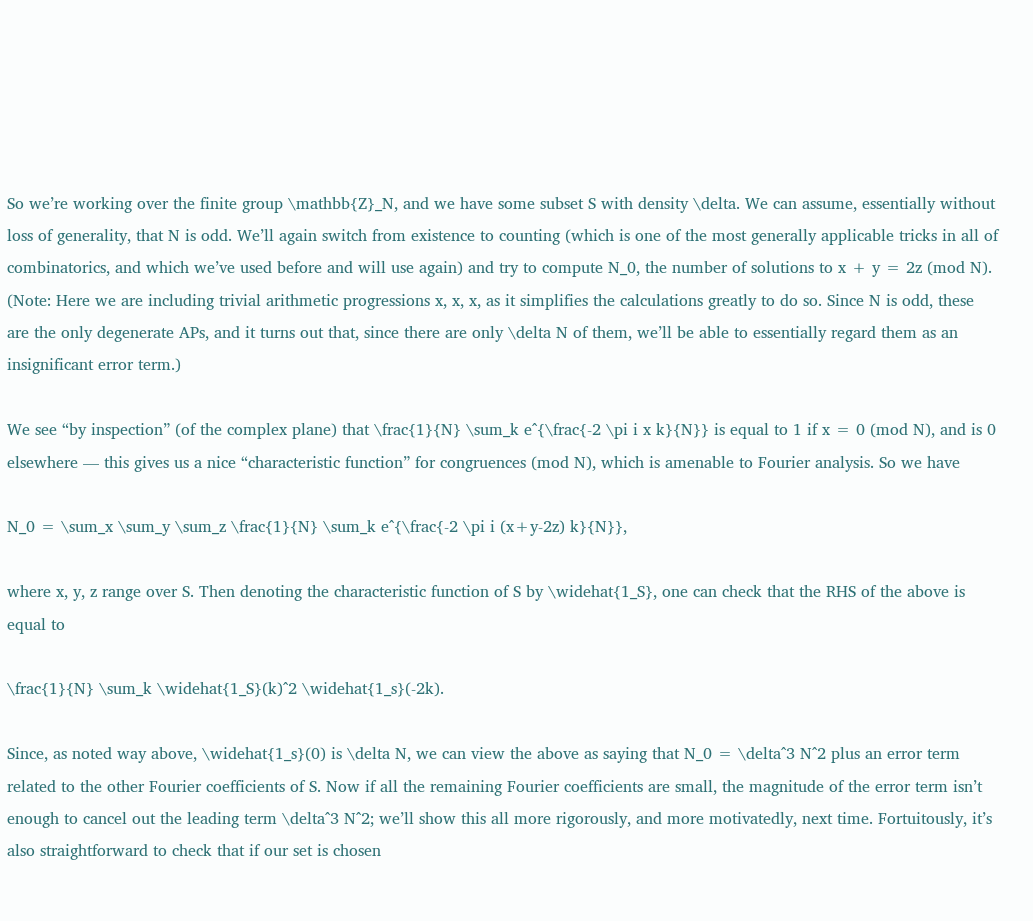So we’re working over the finite group \mathbb{Z}_N, and we have some subset S with density \delta. We can assume, essentially without loss of generality, that N is odd. We’ll again switch from existence to counting (which is one of the most generally applicable tricks in all of combinatorics, and which we’ve used before and will use again) and try to compute N_0, the number of solutions to x + y = 2z (mod N). (Note: Here we are including trivial arithmetic progressions x, x, x, as it simplifies the calculations greatly to do so. Since N is odd, these are the only degenerate APs, and it turns out that, since there are only \delta N of them, we’ll be able to essentially regard them as an insignificant error term.)

We see “by inspection” (of the complex plane) that \frac{1}{N} \sum_k e^{\frac{-2 \pi i x k}{N}} is equal to 1 if x = 0 (mod N), and is 0 elsewhere — this gives us a nice “characteristic function” for congruences (mod N), which is amenable to Fourier analysis. So we have

N_0 = \sum_x \sum_y \sum_z \frac{1}{N} \sum_k e^{\frac{-2 \pi i (x+y-2z) k}{N}},

where x, y, z range over S. Then denoting the characteristic function of S by \widehat{1_S}, one can check that the RHS of the above is equal to

\frac{1}{N} \sum_k \widehat{1_S}(k)^2 \widehat{1_s}(-2k).

Since, as noted way above, \widehat{1_s}(0) is \delta N, we can view the above as saying that N_0 = \delta^3 N^2 plus an error term related to the other Fourier coefficients of S. Now if all the remaining Fourier coefficients are small, the magnitude of the error term isn’t enough to cancel out the leading term \delta^3 N^2; we’ll show this all more rigorously, and more motivatedly, next time. Fortuitously, it’s also straightforward to check that if our set is chosen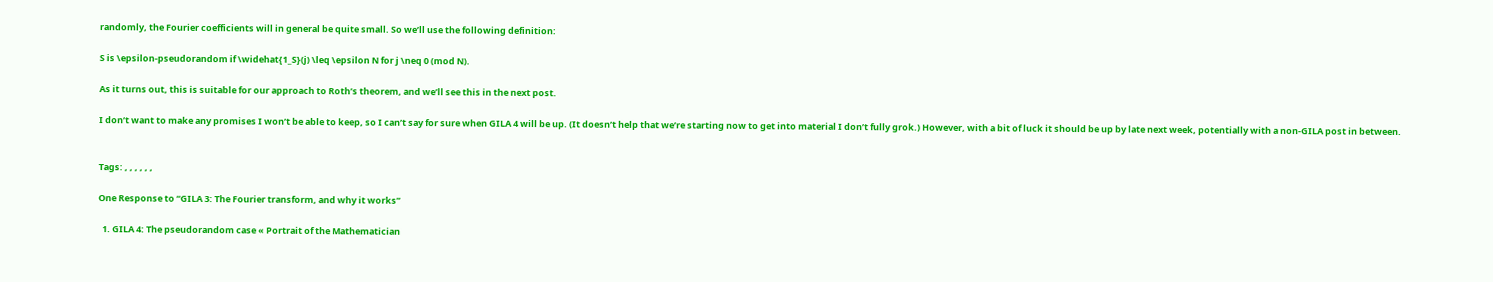randomly, the Fourier coefficients will in general be quite small. So we’ll use the following definition:

S is \epsilon-pseudorandom if \widehat{1_S}(j) \leq \epsilon N for j \neq 0 (mod N).

As it turns out, this is suitable for our approach to Roth’s theorem, and we’ll see this in the next post.

I don’t want to make any promises I won’t be able to keep, so I can’t say for sure when GILA 4 will be up. (It doesn’t help that we’re starting now to get into material I don’t fully grok.) However, with a bit of luck it should be up by late next week, potentially with a non-GILA post in between.


Tags: , , , , , ,

One Response to “GILA 3: The Fourier transform, and why it works”

  1. GILA 4: The pseudorandom case « Portrait of the Mathematician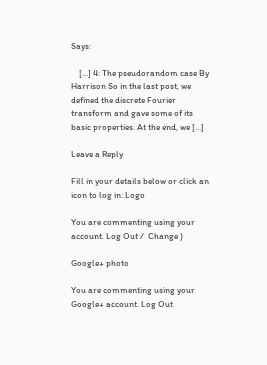Says:

    […] 4: The pseudorandom case By Harrison So in the last post, we defined the discrete Fourier transform and gave some of its basic properties. At the end, we […]

Leave a Reply

Fill in your details below or click an icon to log in: Logo

You are commenting using your account. Log Out /  Change )

Google+ photo

You are commenting using your Google+ account. Log Out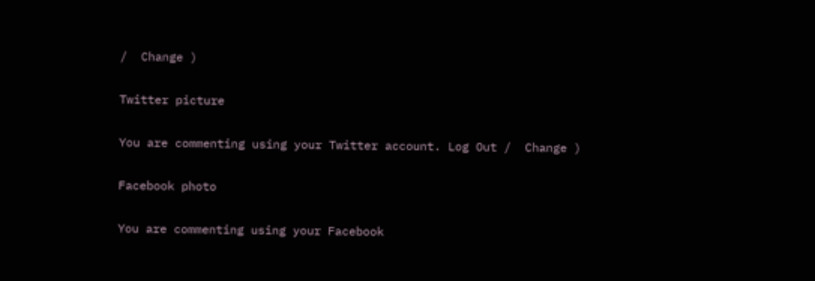/  Change )

Twitter picture

You are commenting using your Twitter account. Log Out /  Change )

Facebook photo

You are commenting using your Facebook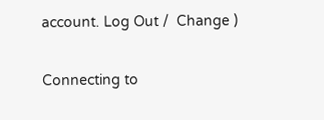account. Log Out /  Change )

Connecting to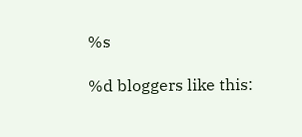%s

%d bloggers like this: